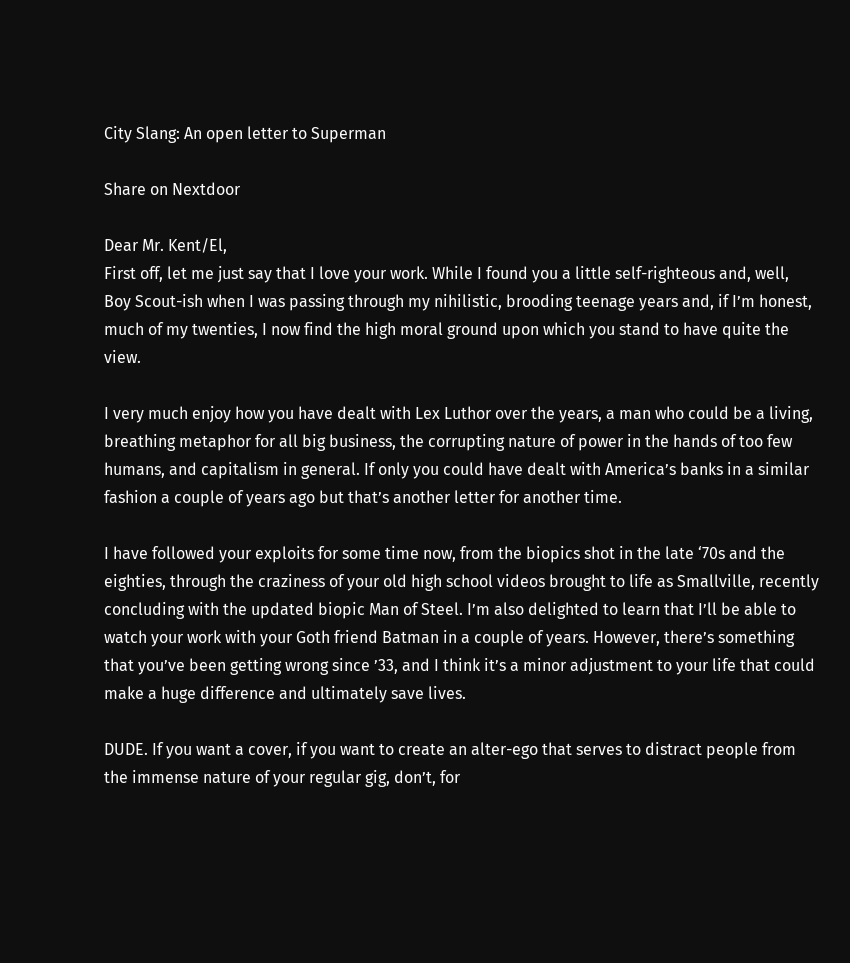City Slang: An open letter to Superman

Share on Nextdoor

Dear Mr. Kent/El,
First off, let me just say that I love your work. While I found you a little self-righteous and, well, Boy Scout-ish when I was passing through my nihilistic, brooding teenage years and, if I’m honest, much of my twenties, I now find the high moral ground upon which you stand to have quite the view.

I very much enjoy how you have dealt with Lex Luthor over the years, a man who could be a living, breathing metaphor for all big business, the corrupting nature of power in the hands of too few humans, and capitalism in general. If only you could have dealt with America’s banks in a similar fashion a couple of years ago but that’s another letter for another time.

I have followed your exploits for some time now, from the biopics shot in the late ‘70s and the eighties, through the craziness of your old high school videos brought to life as Smallville, recently concluding with the updated biopic Man of Steel. I’m also delighted to learn that I’ll be able to watch your work with your Goth friend Batman in a couple of years. However, there’s something that you’ve been getting wrong since ’33, and I think it’s a minor adjustment to your life that could make a huge difference and ultimately save lives.

DUDE. If you want a cover, if you want to create an alter-ego that serves to distract people from the immense nature of your regular gig, don’t, for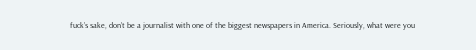fuck’s sake, don’t be a journalist with one of the biggest newspapers in America. Seriously, what were you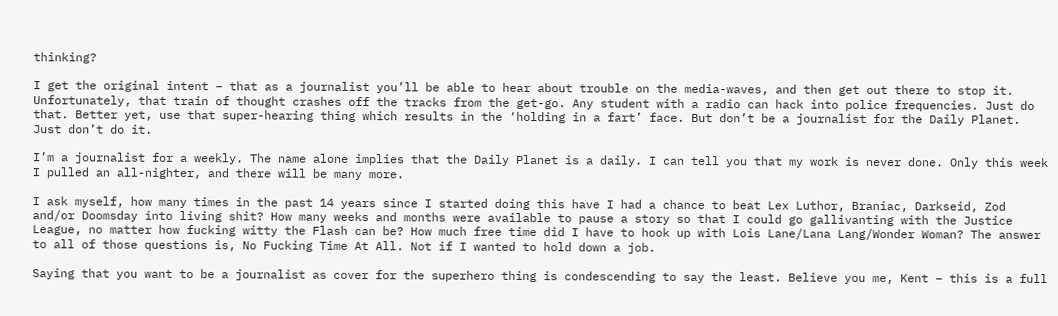thinking?

I get the original intent – that as a journalist you’ll be able to hear about trouble on the media-waves, and then get out there to stop it. Unfortunately, that train of thought crashes off the tracks from the get-go. Any student with a radio can hack into police frequencies. Just do that. Better yet, use that super-hearing thing which results in the ‘holding in a fart’ face. But don’t be a journalist for the Daily Planet. Just don’t do it.

I’m a journalist for a weekly. The name alone implies that the Daily Planet is a daily. I can tell you that my work is never done. Only this week I pulled an all-nighter, and there will be many more.

I ask myself, how many times in the past 14 years since I started doing this have I had a chance to beat Lex Luthor, Braniac, Darkseid, Zod and/or Doomsday into living shit? How many weeks and months were available to pause a story so that I could go gallivanting with the Justice League, no matter how fucking witty the Flash can be? How much free time did I have to hook up with Lois Lane/Lana Lang/Wonder Woman? The answer to all of those questions is, No Fucking Time At All. Not if I wanted to hold down a job.

Saying that you want to be a journalist as cover for the superhero thing is condescending to say the least. Believe you me, Kent – this is a full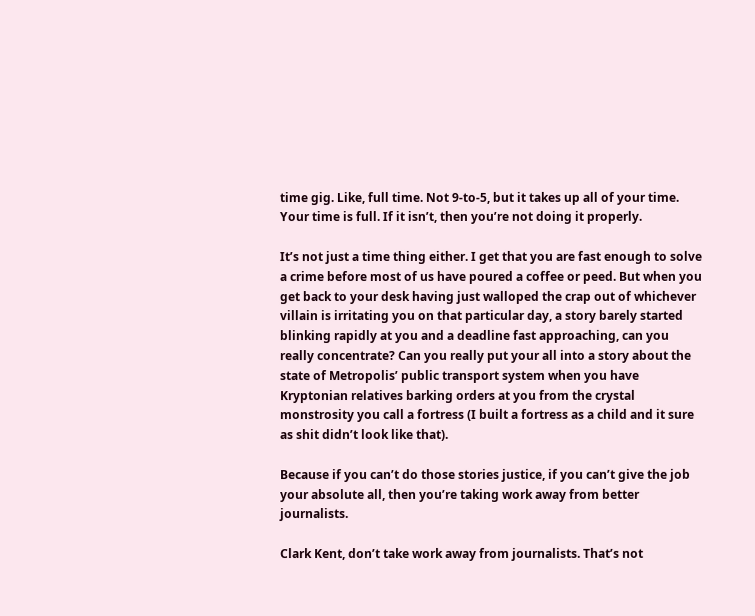time gig. Like, full time. Not 9-to-5, but it takes up all of your time. Your time is full. If it isn’t, then you’re not doing it properly.

It’s not just a time thing either. I get that you are fast enough to solve a crime before most of us have poured a coffee or peed. But when you get back to your desk having just walloped the crap out of whichever villain is irritating you on that particular day, a story barely started blinking rapidly at you and a deadline fast approaching, can you really concentrate? Can you really put your all into a story about the state of Metropolis’ public transport system when you have Kryptonian relatives barking orders at you from the crystal monstrosity you call a fortress (I built a fortress as a child and it sure as shit didn’t look like that).

Because if you can’t do those stories justice, if you can’t give the job your absolute all, then you’re taking work away from better journalists.

Clark Kent, don’t take work away from journalists. That’s not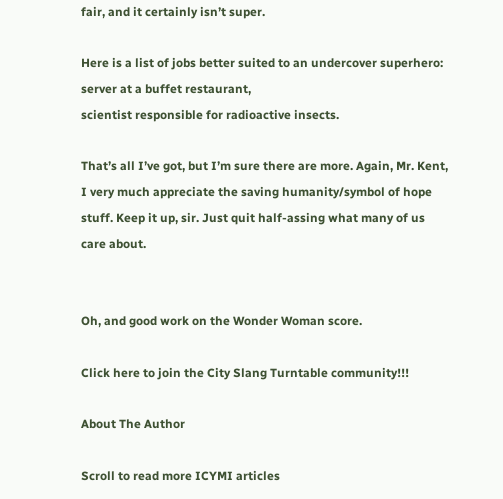fair, and it certainly isn’t super.

Here is a list of jobs better suited to an undercover superhero:
server at a buffet restaurant,
scientist responsible for radioactive insects.

That’s all I’ve got, but I’m sure there are more. Again, Mr. Kent, I very much appreciate the saving humanity/symbol of hope stuff. Keep it up, sir. Just quit half-assing what many of us care about.


Oh, and good work on the Wonder Woman score.

Click here to join the City Slang Turntable community!!!

About The Author

Scroll to read more ICYMI articles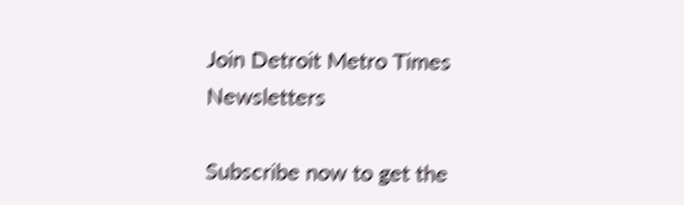Join Detroit Metro Times Newsletters

Subscribe now to get the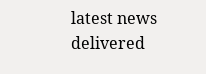latest news delivered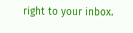right to your inbox.